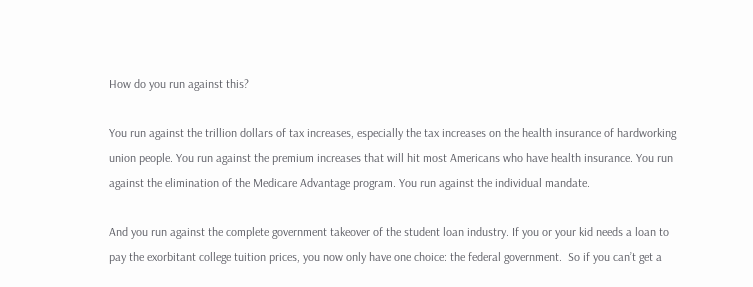How do you run against this?

You run against the trillion dollars of tax increases, especially the tax increases on the health insurance of hardworking union people. You run against the premium increases that will hit most Americans who have health insurance. You run against the elimination of the Medicare Advantage program. You run against the individual mandate.

And you run against the complete government takeover of the student loan industry. If you or your kid needs a loan to pay the exorbitant college tuition prices, you now only have one choice: the federal government.  So if you can’t get a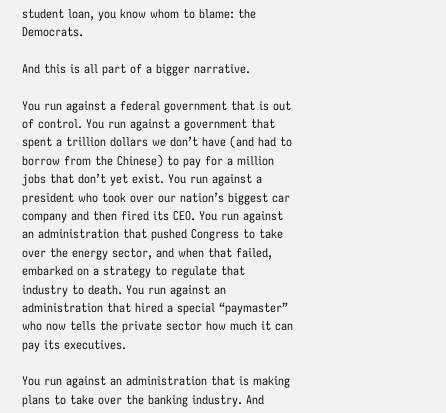student loan, you know whom to blame: the Democrats.

And this is all part of a bigger narrative.

You run against a federal government that is out of control. You run against a government that spent a trillion dollars we don’t have (and had to borrow from the Chinese) to pay for a million jobs that don’t yet exist. You run against a president who took over our nation’s biggest car company and then fired its CEO. You run against an administration that pushed Congress to take over the energy sector, and when that failed, embarked on a strategy to regulate that industry to death. You run against an administration that hired a special “paymaster” who now tells the private sector how much it can pay its executives.

You run against an administration that is making plans to take over the banking industry. And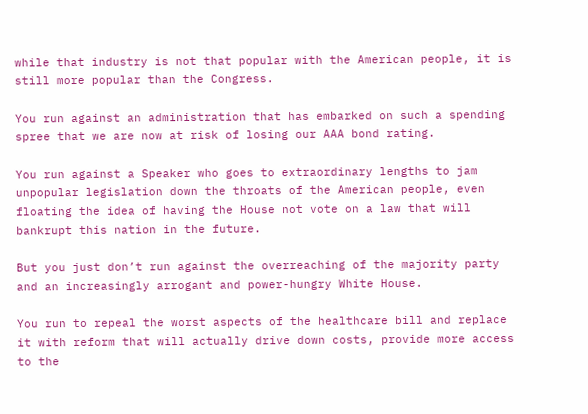while that industry is not that popular with the American people, it is still more popular than the Congress.

You run against an administration that has embarked on such a spending spree that we are now at risk of losing our AAA bond rating.

You run against a Speaker who goes to extraordinary lengths to jam unpopular legislation down the throats of the American people, even floating the idea of having the House not vote on a law that will bankrupt this nation in the future.

But you just don’t run against the overreaching of the majority party and an increasingly arrogant and power-hungry White House.

You run to repeal the worst aspects of the healthcare bill and replace it with reform that will actually drive down costs, provide more access to the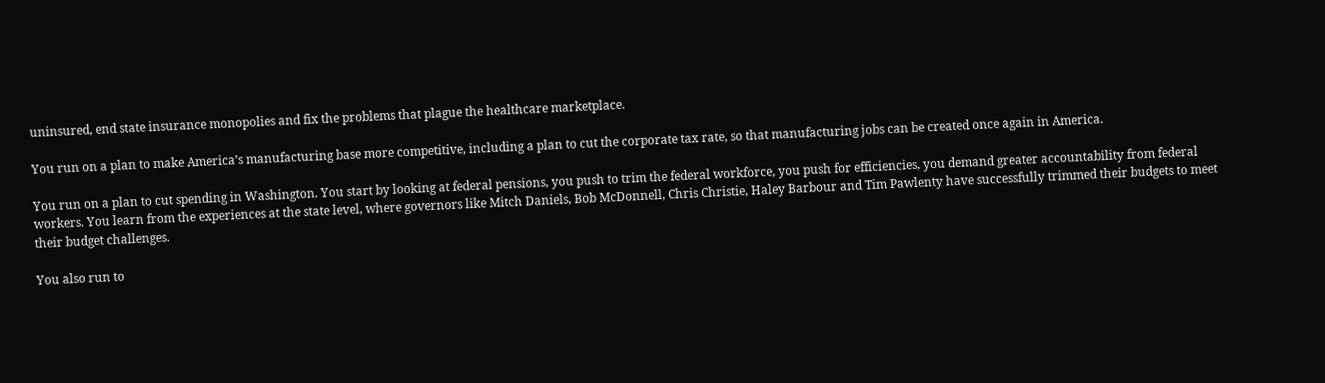uninsured, end state insurance monopolies and fix the problems that plague the healthcare marketplace.

You run on a plan to make America’s manufacturing base more competitive, including a plan to cut the corporate tax rate, so that manufacturing jobs can be created once again in America.

You run on a plan to cut spending in Washington. You start by looking at federal pensions, you push to trim the federal workforce, you push for efficiencies, you demand greater accountability from federal workers. You learn from the experiences at the state level, where governors like Mitch Daniels, Bob McDonnell, Chris Christie, Haley Barbour and Tim Pawlenty have successfully trimmed their budgets to meet their budget challenges.

You also run to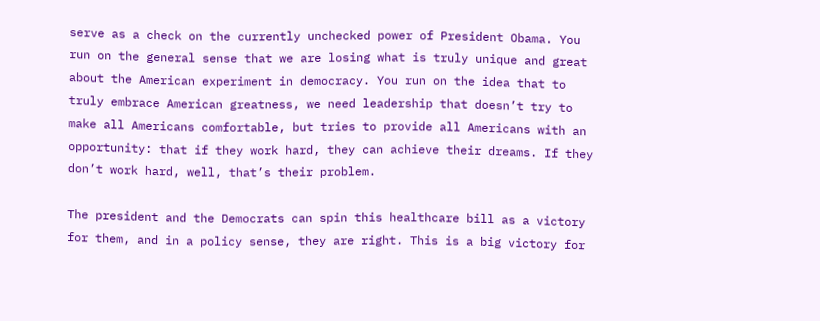serve as a check on the currently unchecked power of President Obama. You run on the general sense that we are losing what is truly unique and great about the American experiment in democracy. You run on the idea that to truly embrace American greatness, we need leadership that doesn’t try to make all Americans comfortable, but tries to provide all Americans with an opportunity: that if they work hard, they can achieve their dreams. If they don’t work hard, well, that’s their problem.

The president and the Democrats can spin this healthcare bill as a victory for them, and in a policy sense, they are right. This is a big victory for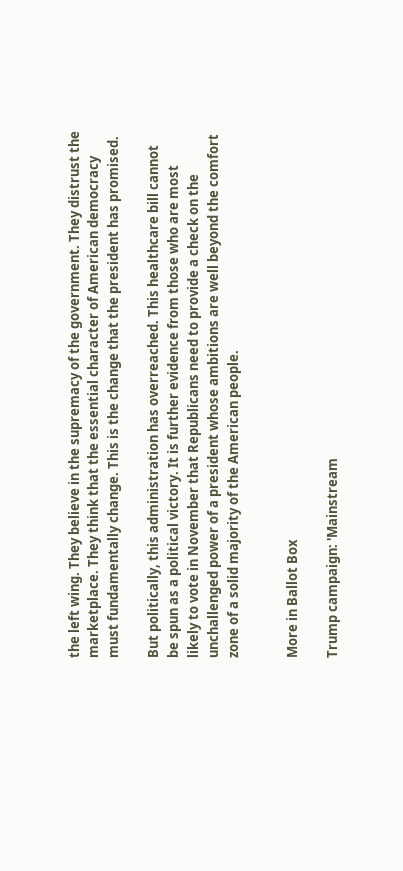the left wing. They believe in the supremacy of the government. They distrust the marketplace. They think that the essential character of American democracy must fundamentally change. This is the change that the president has promised.

But politically, this administration has overreached. This healthcare bill cannot be spun as a political victory. It is further evidence from those who are most likely to vote in November that Republicans need to provide a check on the unchallenged power of a president whose ambitions are well beyond the comfort zone of a solid majority of the American people.


More in Ballot Box

Trump campaign: 'Mainstream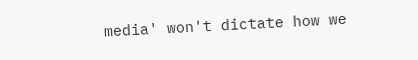media' won't dictate how we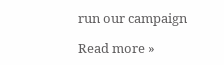run our campaign

Read more »